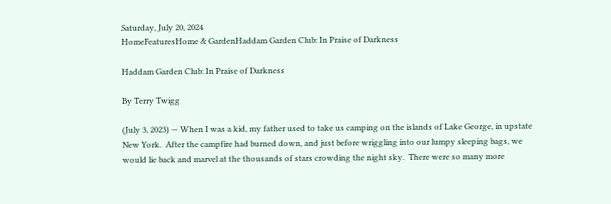Saturday, July 20, 2024
HomeFeaturesHome & GardenHaddam Garden Club: In Praise of Darkness

Haddam Garden Club: In Praise of Darkness

By Terry Twigg

(July 3, 2023) — When I was a kid, my father used to take us camping on the islands of Lake George, in upstate New York.  After the campfire had burned down, and just before wriggling into our lumpy sleeping bags, we would lie back and marvel at the thousands of stars crowding the night sky.  There were so many more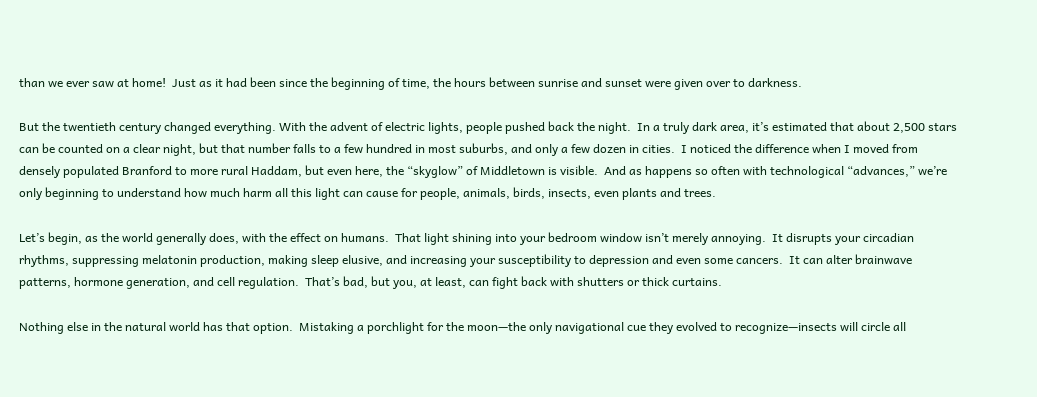than we ever saw at home!  Just as it had been since the beginning of time, the hours between sunrise and sunset were given over to darkness.

But the twentieth century changed everything. With the advent of electric lights, people pushed back the night.  In a truly dark area, it’s estimated that about 2,500 stars can be counted on a clear night, but that number falls to a few hundred in most suburbs, and only a few dozen in cities.  I noticed the difference when I moved from densely populated Branford to more rural Haddam, but even here, the “skyglow” of Middletown is visible.  And as happens so often with technological “advances,” we’re only beginning to understand how much harm all this light can cause for people, animals, birds, insects, even plants and trees.

Let’s begin, as the world generally does, with the effect on humans.  That light shining into your bedroom window isn’t merely annoying.  It disrupts your circadian rhythms, suppressing melatonin production, making sleep elusive, and increasing your susceptibility to depression and even some cancers.  It can alter brainwave patterns, hormone generation, and cell regulation.  That’s bad, but you, at least, can fight back with shutters or thick curtains.

Nothing else in the natural world has that option.  Mistaking a porchlight for the moon—the only navigational cue they evolved to recognize—insects will circle all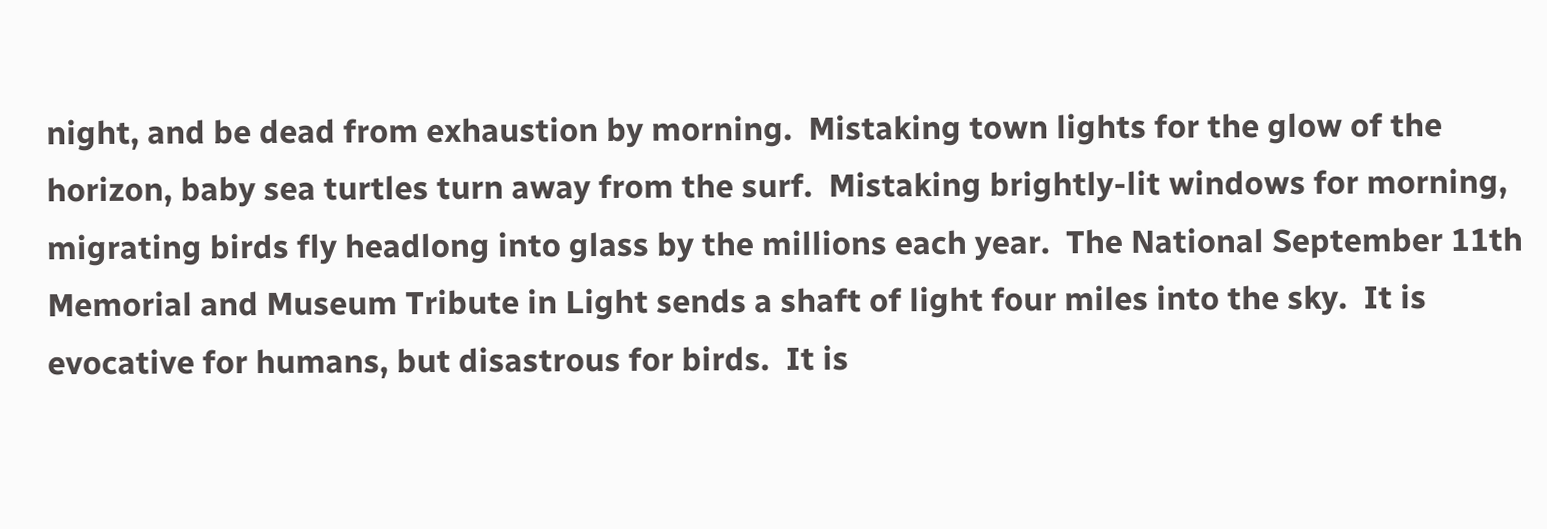night, and be dead from exhaustion by morning.  Mistaking town lights for the glow of the horizon, baby sea turtles turn away from the surf.  Mistaking brightly-lit windows for morning, migrating birds fly headlong into glass by the millions each year.  The National September 11th Memorial and Museum Tribute in Light sends a shaft of light four miles into the sky.  It is evocative for humans, but disastrous for birds.  It is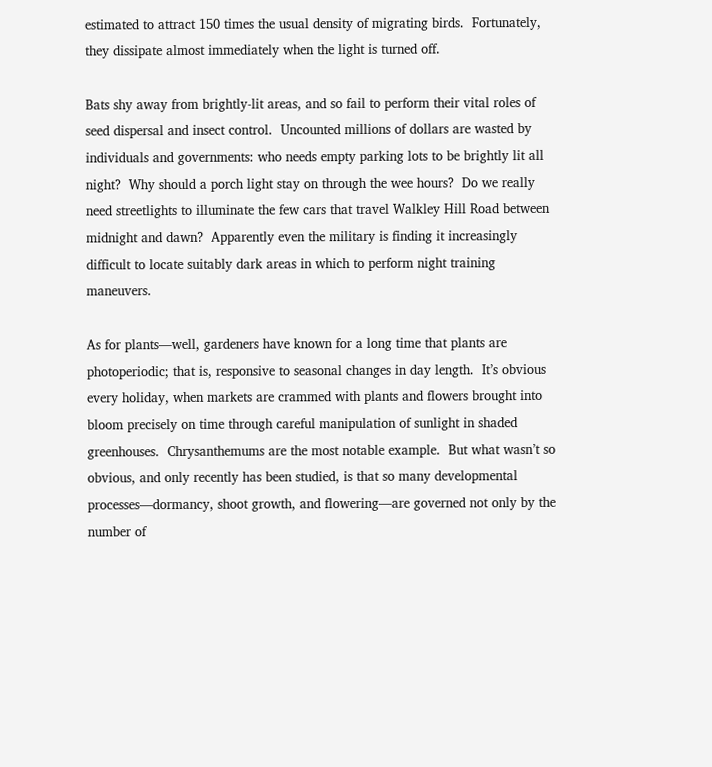estimated to attract 150 times the usual density of migrating birds.  Fortunately, they dissipate almost immediately when the light is turned off.

Bats shy away from brightly-lit areas, and so fail to perform their vital roles of seed dispersal and insect control.  Uncounted millions of dollars are wasted by individuals and governments: who needs empty parking lots to be brightly lit all night?  Why should a porch light stay on through the wee hours?  Do we really need streetlights to illuminate the few cars that travel Walkley Hill Road between midnight and dawn?  Apparently even the military is finding it increasingly difficult to locate suitably dark areas in which to perform night training maneuvers.

As for plants—well, gardeners have known for a long time that plants are photoperiodic; that is, responsive to seasonal changes in day length.  It’s obvious every holiday, when markets are crammed with plants and flowers brought into bloom precisely on time through careful manipulation of sunlight in shaded greenhouses.  Chrysanthemums are the most notable example.  But what wasn’t so obvious, and only recently has been studied, is that so many developmental processes—dormancy, shoot growth, and flowering—are governed not only by the number of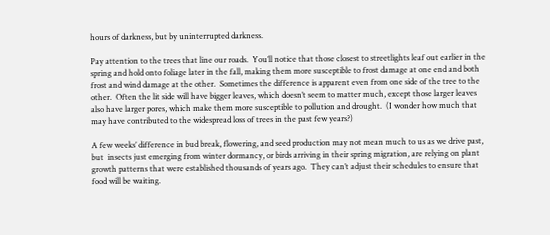hours of darkness, but by uninterrupted darkness.

Pay attention to the trees that line our roads.  You’ll notice that those closest to streetlights leaf out earlier in the spring and hold onto foliage later in the fall, making them more susceptible to frost damage at one end and both frost and wind damage at the other.  Sometimes the difference is apparent even from one side of the tree to the other.  Often the lit side will have bigger leaves, which doesn’t seem to matter much, except those larger leaves also have larger pores, which make them more susceptible to pollution and drought.  (I wonder how much that may have contributed to the widespread loss of trees in the past few years?)

A few weeks’ difference in bud break, flowering, and seed production may not mean much to us as we drive past, but  insects just emerging from winter dormancy, or birds arriving in their spring migration, are relying on plant growth patterns that were established thousands of years ago.  They can’t adjust their schedules to ensure that food will be waiting.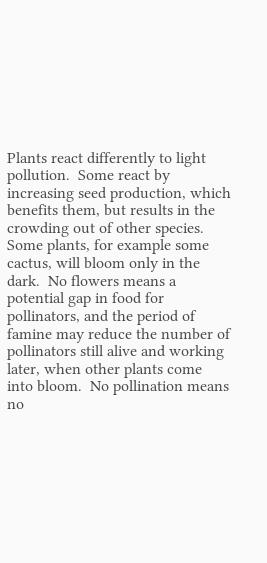Plants react differently to light pollution.  Some react by increasing seed production, which benefits them, but results in the crowding out of other species. Some plants, for example some cactus, will bloom only in the dark.  No flowers means a potential gap in food for pollinators, and the period of famine may reduce the number of pollinators still alive and working later, when other plants come into bloom.  No pollination means no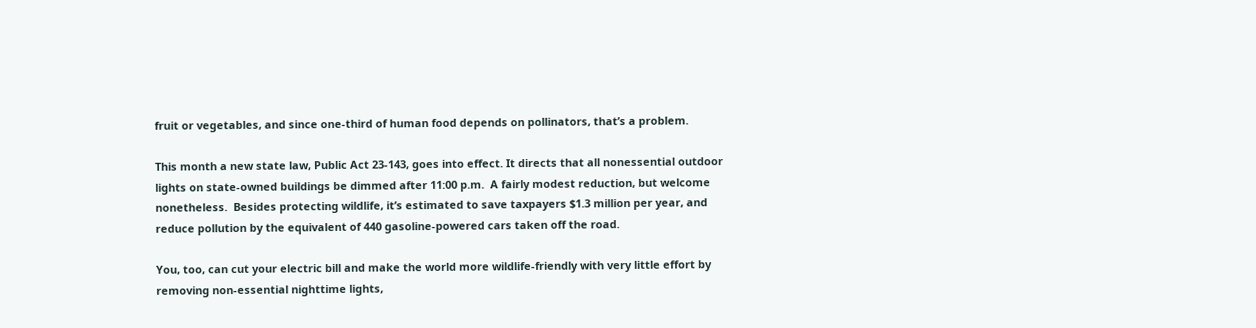fruit or vegetables, and since one-third of human food depends on pollinators, that’s a problem.

This month a new state law, Public Act 23-143, goes into effect. It directs that all nonessential outdoor lights on state-owned buildings be dimmed after 11:00 p.m.  A fairly modest reduction, but welcome nonetheless.  Besides protecting wildlife, it’s estimated to save taxpayers $1.3 million per year, and reduce pollution by the equivalent of 440 gasoline-powered cars taken off the road.

You, too, can cut your electric bill and make the world more wildlife-friendly with very little effort by removing non-essential nighttime lights,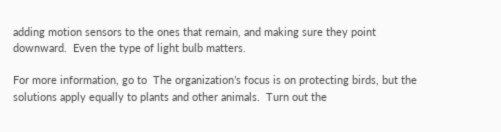adding motion sensors to the ones that remain, and making sure they point downward.  Even the type of light bulb matters.

For more information, go to  The organization’s focus is on protecting birds, but the solutions apply equally to plants and other animals.  Turn out the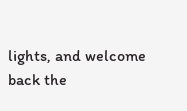lights, and welcome back the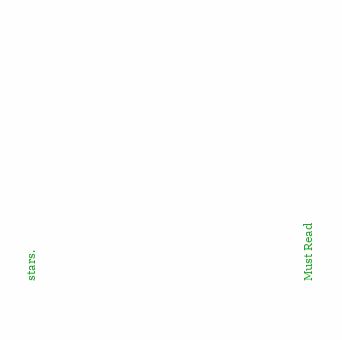stars.




















Must Read